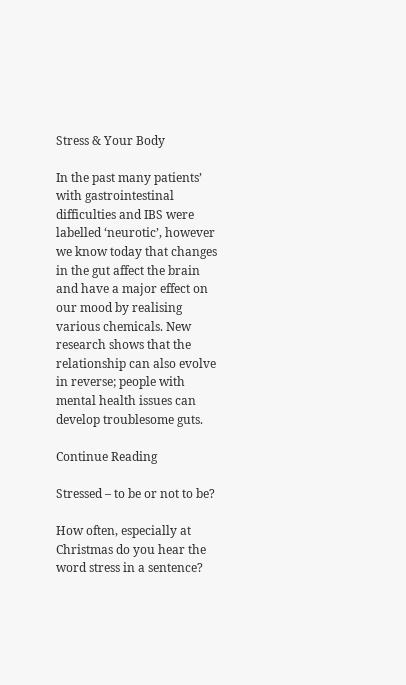Stress & Your Body

In the past many patients’ with gastrointestinal difficulties and IBS were labelled ‘neurotic’, however we know today that changes in the gut affect the brain and have a major effect on our mood by realising various chemicals. New research shows that the relationship can also evolve in reverse; people with mental health issues can develop troublesome guts.

Continue Reading

Stressed – to be or not to be?

How often, especially at Christmas do you hear the word stress in a sentence?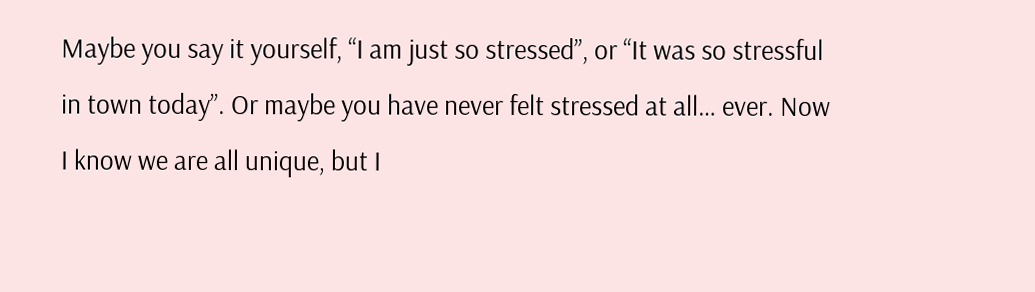Maybe you say it yourself, “I am just so stressed”, or “It was so stressful in town today”. Or maybe you have never felt stressed at all… ever. Now I know we are all unique, but I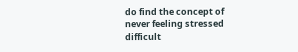do find the concept of never feeling stressed difficult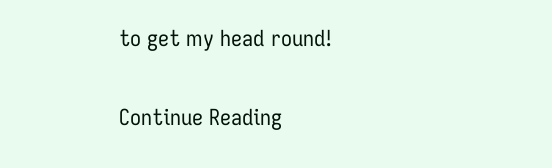to get my head round!

Continue Reading